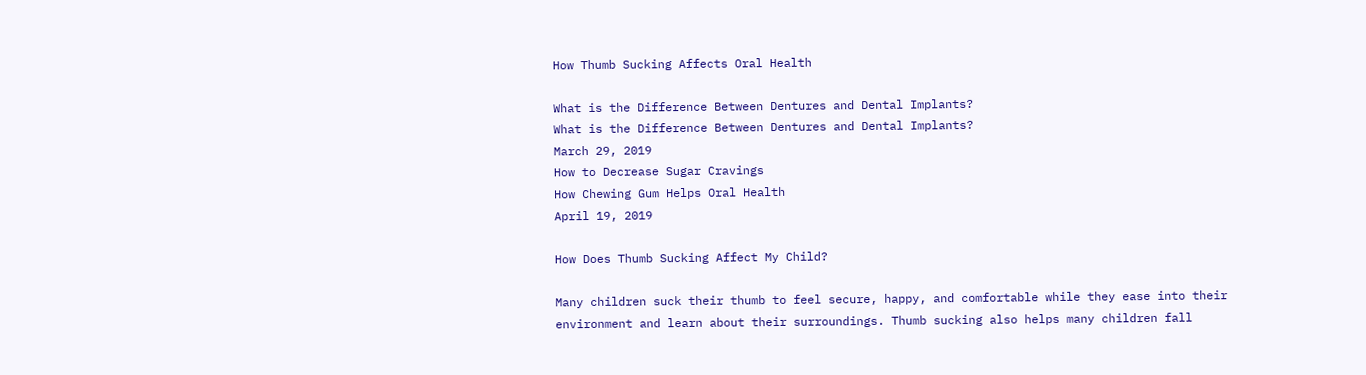How Thumb Sucking Affects Oral Health

What is the Difference Between Dentures and Dental Implants?
What is the Difference Between Dentures and Dental Implants?
March 29, 2019
How to Decrease Sugar Cravings
How Chewing Gum Helps Oral Health
April 19, 2019

How Does Thumb Sucking Affect My Child?

Many children suck their thumb to feel secure, happy, and comfortable while they ease into their environment and learn about their surroundings. Thumb sucking also helps many children fall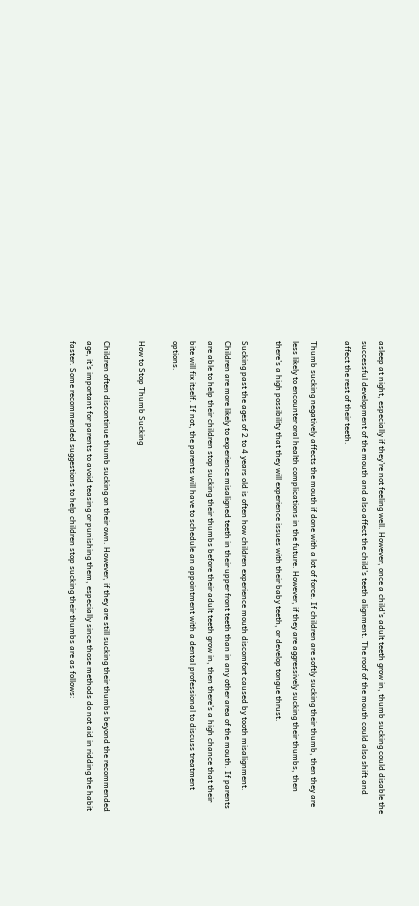asleep at night, especially if they’re not feeling well. However, once a child’s adult teeth grow in, thumb sucking could disable the successful development of the mouth and also affect the child’s teeth alignment. The roof of the mouth could also shift and affect the rest of their teeth.

Thumb sucking negatively affects the mouth if done with a lot of force. If children are softly sucking their thumb, then they are less likely to encounter oral health complications in the future. However, if they are aggressively sucking their thumbs, then there’s a high possibility that they will experience issues with their baby teeth, or develop tongue thrust.

Sucking past the ages of 2 to 4 years old is often how children experience mouth discomfort caused by tooth misalignment. Children are more likely to experience misaligned teeth in their upper front teeth than in any other area of the mouth. If parents are able to help their children stop sucking their thumbs before their adult teeth grow in, then there’s a high chance that their bite will fix itself. If not, the parents will have to schedule an appointment with a dental professional to discuss treatment options.

How to Stop Thumb Sucking

Children often discontinue thumb sucking on their own. However, if they are still sucking their thumbs beyond the recommended age, it’s important for parents to avoid teasing or punishing them, especially since those methods do not aid in ridding the habit faster. Some recommended suggestions to help children stop sucking their thumbs are as follows: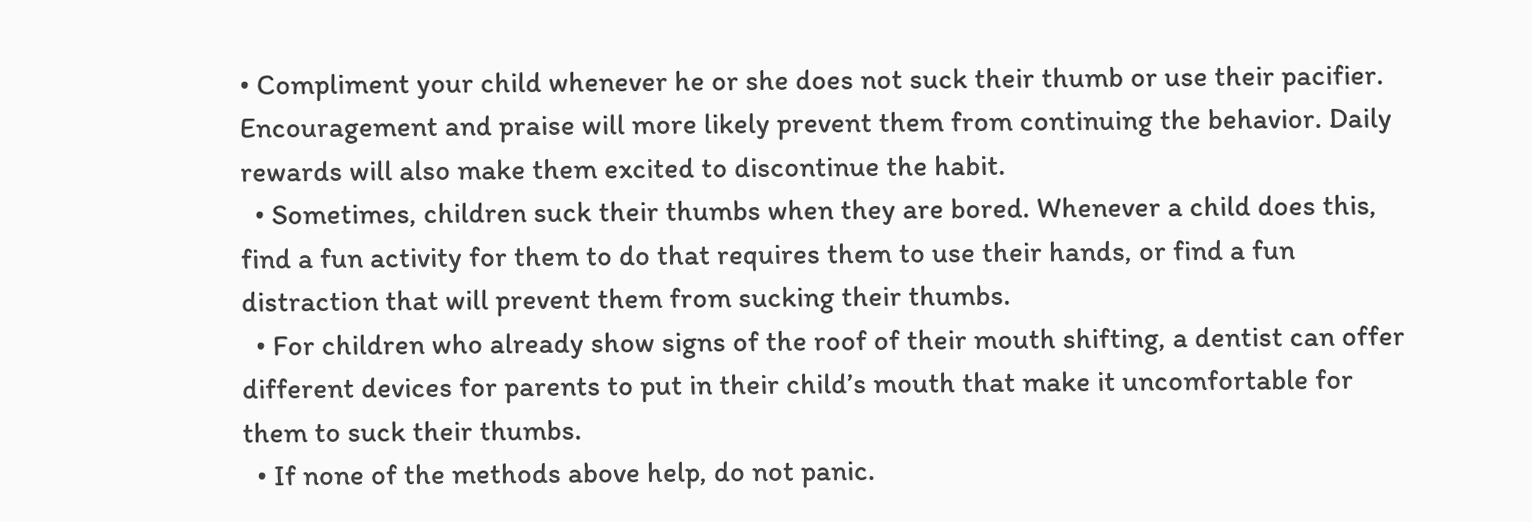• Compliment your child whenever he or she does not suck their thumb or use their pacifier. Encouragement and praise will more likely prevent them from continuing the behavior. Daily rewards will also make them excited to discontinue the habit.
  • Sometimes, children suck their thumbs when they are bored. Whenever a child does this, find a fun activity for them to do that requires them to use their hands, or find a fun distraction that will prevent them from sucking their thumbs.
  • For children who already show signs of the roof of their mouth shifting, a dentist can offer different devices for parents to put in their child’s mouth that make it uncomfortable for them to suck their thumbs.
  • If none of the methods above help, do not panic.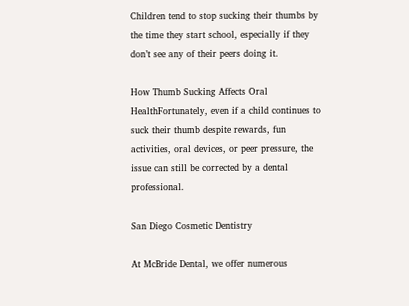Children tend to stop sucking their thumbs by the time they start school, especially if they don’t see any of their peers doing it.

How Thumb Sucking Affects Oral HealthFortunately, even if a child continues to suck their thumb despite rewards, fun activities, oral devices, or peer pressure, the issue can still be corrected by a dental professional.

San Diego Cosmetic Dentistry

At McBride Dental, we offer numerous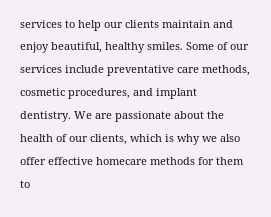services to help our clients maintain and enjoy beautiful, healthy smiles. Some of our services include preventative care methods, cosmetic procedures, and implant dentistry. We are passionate about the health of our clients, which is why we also offer effective homecare methods for them to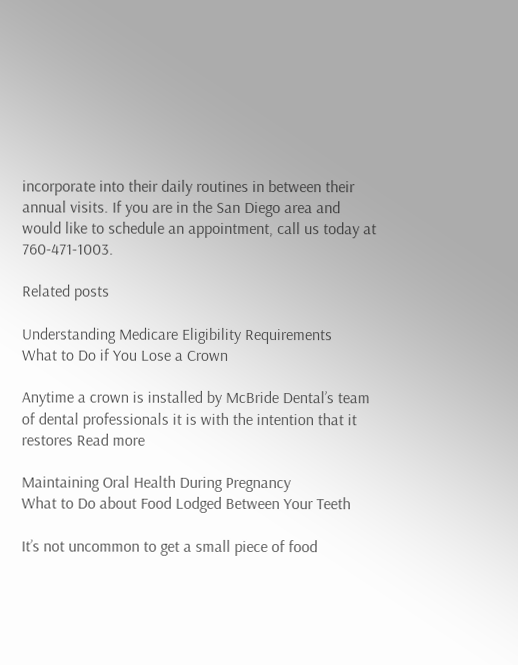incorporate into their daily routines in between their annual visits. If you are in the San Diego area and would like to schedule an appointment, call us today at 760-471-1003.

Related posts

Understanding Medicare Eligibility Requirements
What to Do if You Lose a Crown

Anytime a crown is installed by McBride Dental’s team of dental professionals it is with the intention that it restores Read more

Maintaining Oral Health During Pregnancy
What to Do about Food Lodged Between Your Teeth

It’s not uncommon to get a small piece of food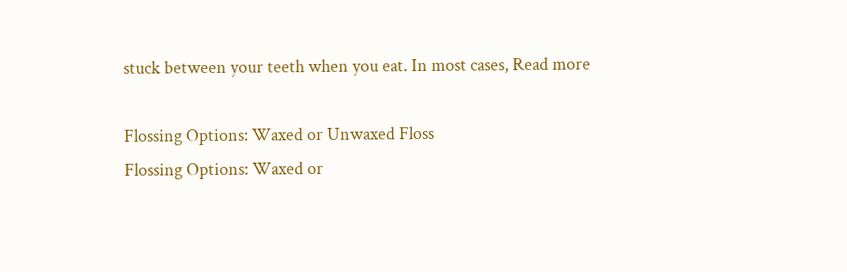stuck between your teeth when you eat. In most cases, Read more

Flossing Options: Waxed or Unwaxed Floss
Flossing Options: Waxed or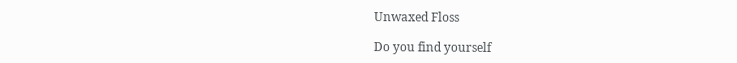Unwaxed Floss

Do you find yourself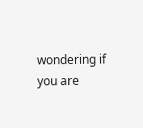wondering if you are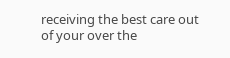receiving the best care out of your over the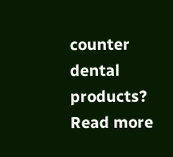counter dental products? Read more